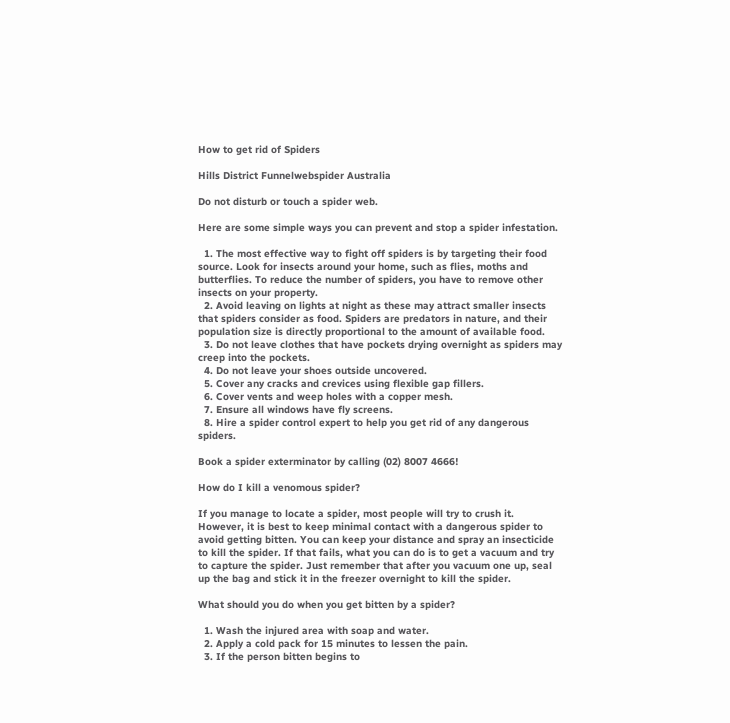How to get rid of Spiders

Hills District Funnelwebspider Australia

Do not disturb or touch a spider web.

Here are some simple ways you can prevent and stop a spider infestation.

  1. The most effective way to fight off spiders is by targeting their food source. Look for insects around your home, such as flies, moths and butterflies. To reduce the number of spiders, you have to remove other insects on your property.
  2. Avoid leaving on lights at night as these may attract smaller insects that spiders consider as food. Spiders are predators in nature, and their population size is directly proportional to the amount of available food.
  3. Do not leave clothes that have pockets drying overnight as spiders may creep into the pockets.
  4. Do not leave your shoes outside uncovered.
  5. Cover any cracks and crevices using flexible gap fillers.
  6. Cover vents and weep holes with a copper mesh.
  7. Ensure all windows have fly screens.
  8. Hire a spider control expert to help you get rid of any dangerous spiders.

Book a spider exterminator by calling (02) 8007 4666!

How do I kill a venomous spider?

If you manage to locate a spider, most people will try to crush it. However, it is best to keep minimal contact with a dangerous spider to avoid getting bitten. You can keep your distance and spray an insecticide to kill the spider. If that fails, what you can do is to get a vacuum and try to capture the spider. Just remember that after you vacuum one up, seal up the bag and stick it in the freezer overnight to kill the spider.

What should you do when you get bitten by a spider?

  1. Wash the injured area with soap and water.
  2. Apply a cold pack for 15 minutes to lessen the pain.
  3. If the person bitten begins to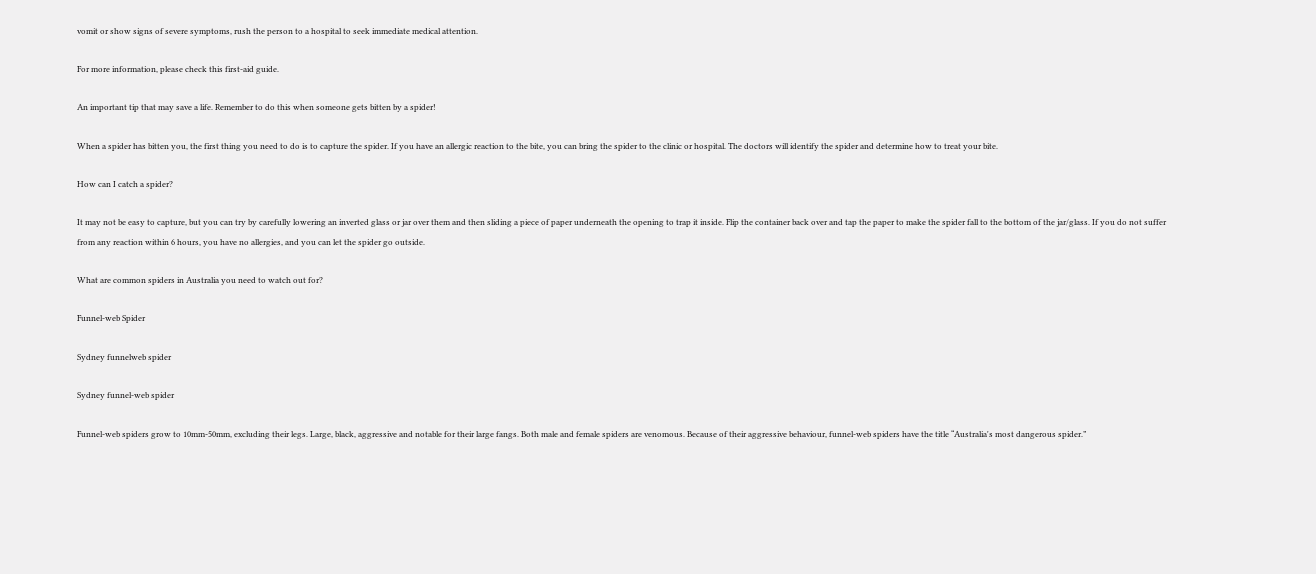vomit or show signs of severe symptoms, rush the person to a hospital to seek immediate medical attention.

For more information, please check this first-aid guide.

An important tip that may save a life. Remember to do this when someone gets bitten by a spider!

When a spider has bitten you, the first thing you need to do is to capture the spider. If you have an allergic reaction to the bite, you can bring the spider to the clinic or hospital. The doctors will identify the spider and determine how to treat your bite.

How can I catch a spider?

It may not be easy to capture, but you can try by carefully lowering an inverted glass or jar over them and then sliding a piece of paper underneath the opening to trap it inside. Flip the container back over and tap the paper to make the spider fall to the bottom of the jar/glass. If you do not suffer from any reaction within 6 hours, you have no allergies, and you can let the spider go outside.

What are common spiders in Australia you need to watch out for?

Funnel-web Spider

Sydney funnelweb spider

Sydney funnel-web spider

Funnel-web spiders grow to 10mm-50mm, excluding their legs. Large, black, aggressive and notable for their large fangs. Both male and female spiders are venomous. Because of their aggressive behaviour, funnel-web spiders have the title “Australia's most dangerous spider.”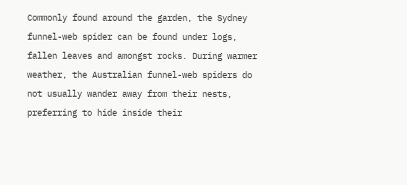Commonly found around the garden, the Sydney funnel-web spider can be found under logs, fallen leaves and amongst rocks. During warmer weather, the Australian funnel-web spiders do not usually wander away from their nests, preferring to hide inside their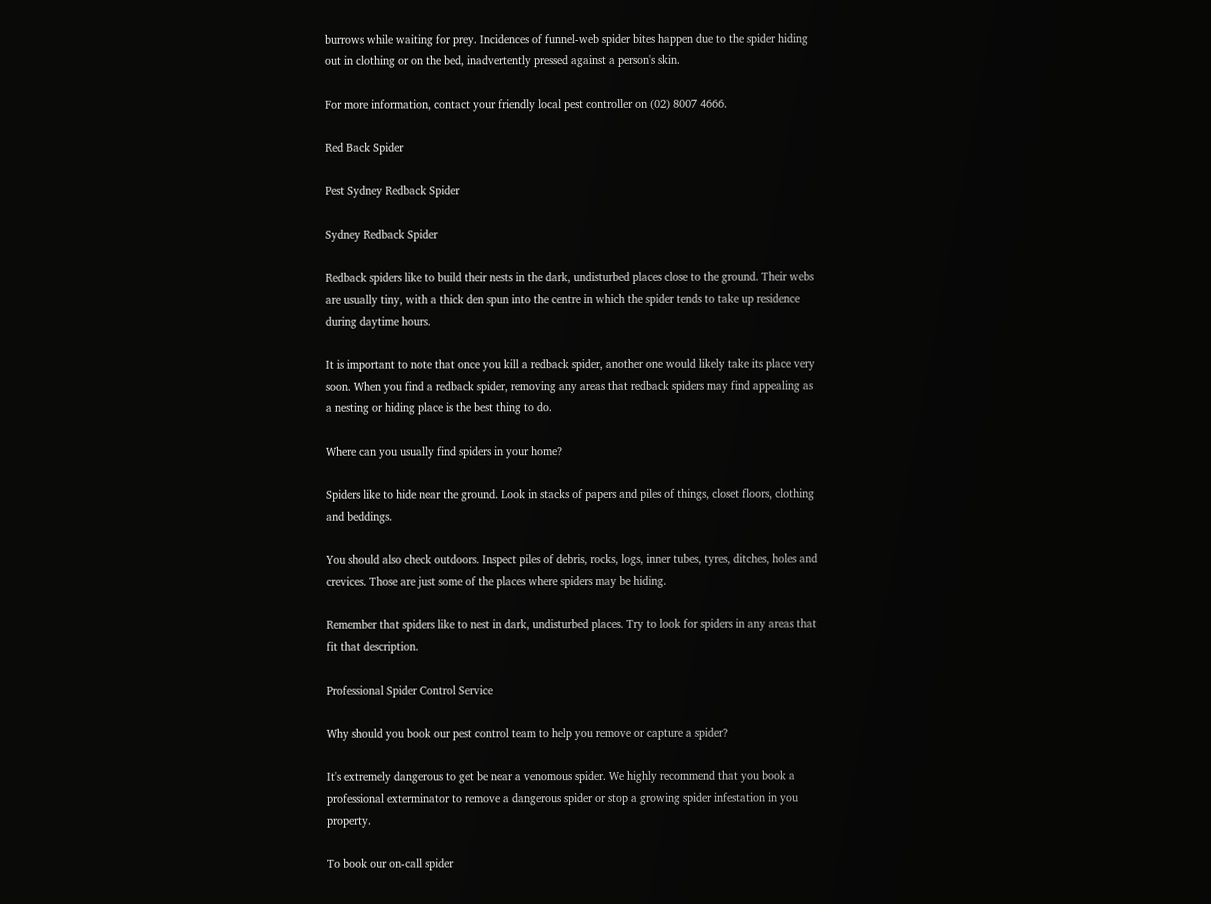burrows while waiting for prey. Incidences of funnel-web spider bites happen due to the spider hiding out in clothing or on the bed, inadvertently pressed against a person's skin.

For more information, contact your friendly local pest controller on (02) 8007 4666.

Red Back Spider

Pest Sydney Redback Spider

Sydney Redback Spider

Redback spiders like to build their nests in the dark, undisturbed places close to the ground. Their webs are usually tiny, with a thick den spun into the centre in which the spider tends to take up residence during daytime hours.

It is important to note that once you kill a redback spider, another one would likely take its place very soon. When you find a redback spider, removing any areas that redback spiders may find appealing as a nesting or hiding place is the best thing to do.

Where can you usually find spiders in your home?

Spiders like to hide near the ground. Look in stacks of papers and piles of things, closet floors, clothing and beddings.

You should also check outdoors. Inspect piles of debris, rocks, logs, inner tubes, tyres, ditches, holes and crevices. Those are just some of the places where spiders may be hiding.

Remember that spiders like to nest in dark, undisturbed places. Try to look for spiders in any areas that fit that description.

Professional Spider Control Service

Why should you book our pest control team to help you remove or capture a spider?

It's extremely dangerous to get be near a venomous spider. We highly recommend that you book a professional exterminator to remove a dangerous spider or stop a growing spider infestation in you property.

To book our on-call spider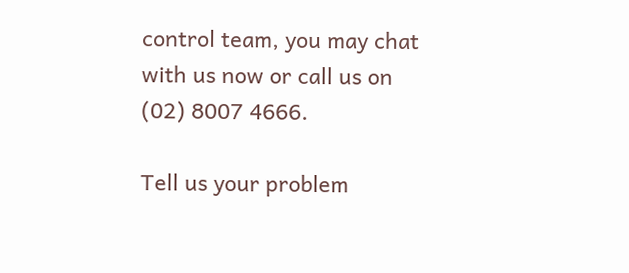control team, you may chat with us now or call us on (02) 8007 4666.

Tell us your problem